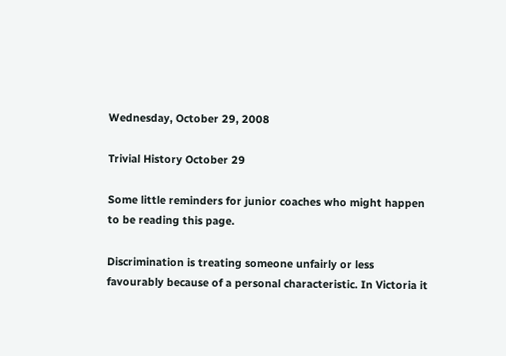Wednesday, October 29, 2008

Trivial History October 29

Some little reminders for junior coaches who might happen to be reading this page.

Discrimination is treating someone unfairly or less favourably because of a personal characteristic. In Victoria it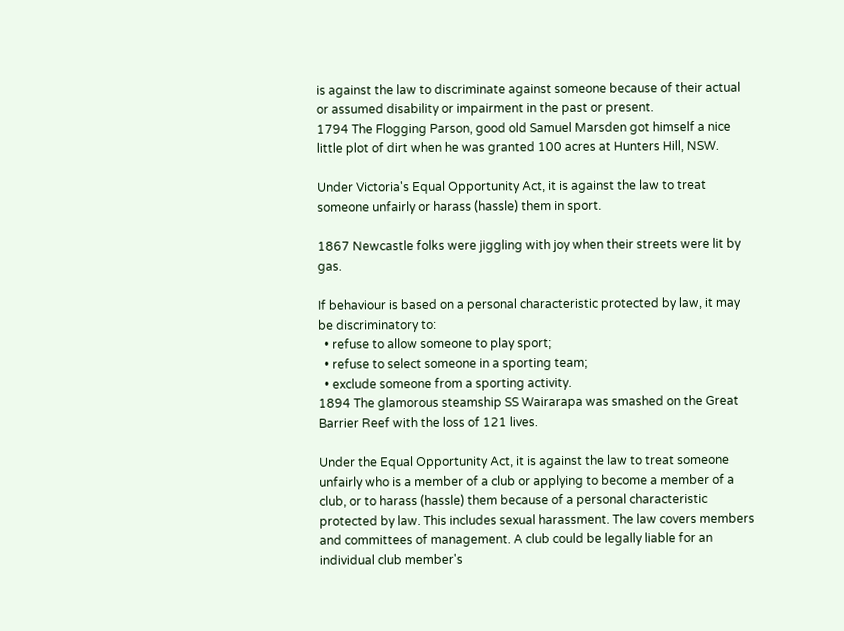is against the law to discriminate against someone because of their actual or assumed disability or impairment in the past or present.
1794 The Flogging Parson, good old Samuel Marsden got himself a nice little plot of dirt when he was granted 100 acres at Hunters Hill, NSW.

Under Victoria's Equal Opportunity Act, it is against the law to treat someone unfairly or harass (hassle) them in sport.

1867 Newcastle folks were jiggling with joy when their streets were lit by gas.

If behaviour is based on a personal characteristic protected by law, it may be discriminatory to:
  • refuse to allow someone to play sport;
  • refuse to select someone in a sporting team;
  • exclude someone from a sporting activity.
1894 The glamorous steamship SS Wairarapa was smashed on the Great Barrier Reef with the loss of 121 lives.

Under the Equal Opportunity Act, it is against the law to treat someone unfairly who is a member of a club or applying to become a member of a club, or to harass (hassle) them because of a personal characteristic protected by law. This includes sexual harassment. The law covers members and committees of management. A club could be legally liable for an individual club member's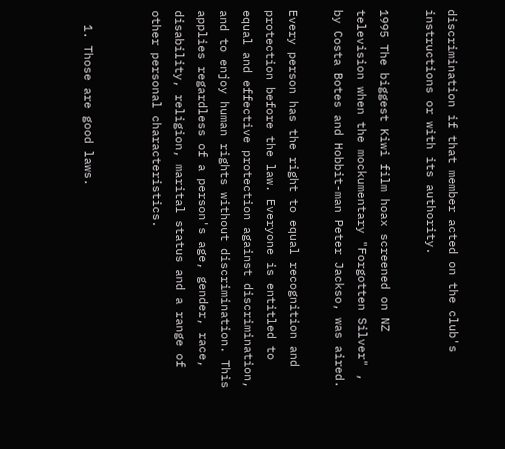discrimination if that member acted on the club's instructions or with its authority.

1995 The biggest Kiwi film hoax screened on NZ television when the mockumentary "Forgotten Silver" , by Costa Botes and Hobbit-man Peter Jackso, was aired.

Every person has the right to equal recognition and protection before the law. Everyone is entitled to equal and effective protection against discrimination, and to enjoy human rights without discrimination. This applies regardless of a person's age, gender, race, disability, religion, marital status and a range of other personal characteristics.


  1. Those are good laws.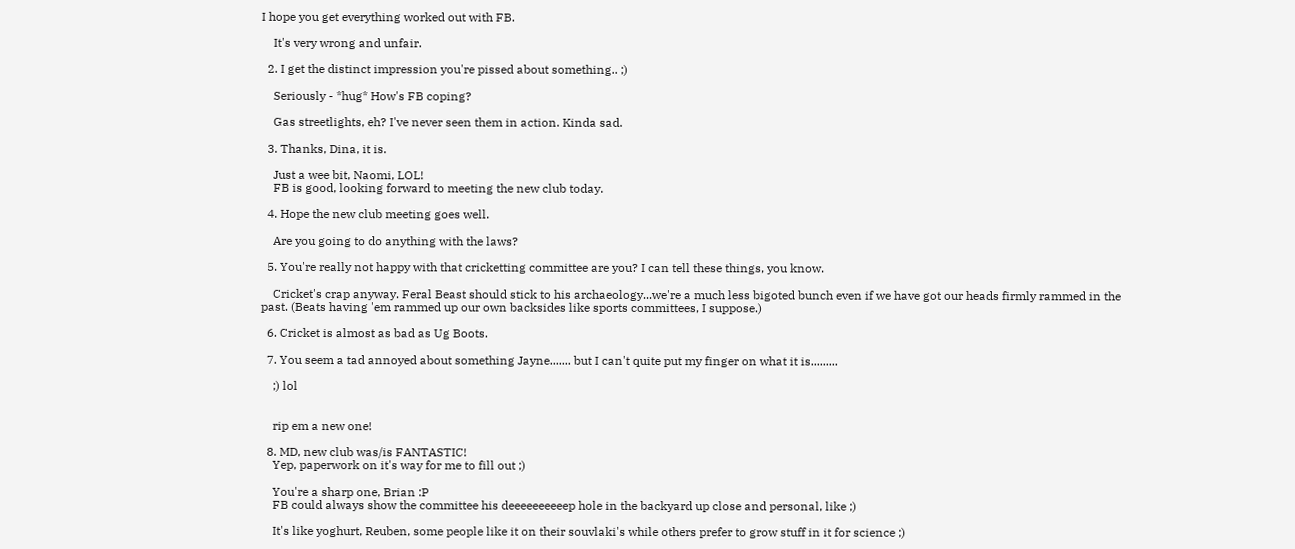I hope you get everything worked out with FB.

    It's very wrong and unfair.

  2. I get the distinct impression you're pissed about something.. ;)

    Seriously - *hug* How's FB coping?

    Gas streetlights, eh? I've never seen them in action. Kinda sad.

  3. Thanks, Dina, it is.

    Just a wee bit, Naomi, LOL!
    FB is good, looking forward to meeting the new club today.

  4. Hope the new club meeting goes well.

    Are you going to do anything with the laws?

  5. You're really not happy with that cricketting committee are you? I can tell these things, you know.

    Cricket's crap anyway. Feral Beast should stick to his archaeology...we're a much less bigoted bunch even if we have got our heads firmly rammed in the past. (Beats having 'em rammed up our own backsides like sports committees, I suppose.)

  6. Cricket is almost as bad as Ug Boots.

  7. You seem a tad annoyed about something Jayne....... but I can't quite put my finger on what it is.........

    ;) lol


    rip em a new one!

  8. MD, new club was/is FANTASTIC!
    Yep, paperwork on it's way for me to fill out ;)

    You're a sharp one, Brian :P
    FB could always show the committee his deeeeeeeeeep hole in the backyard up close and personal, like ;)

    It's like yoghurt, Reuben, some people like it on their souvlaki's while others prefer to grow stuff in it for science ;)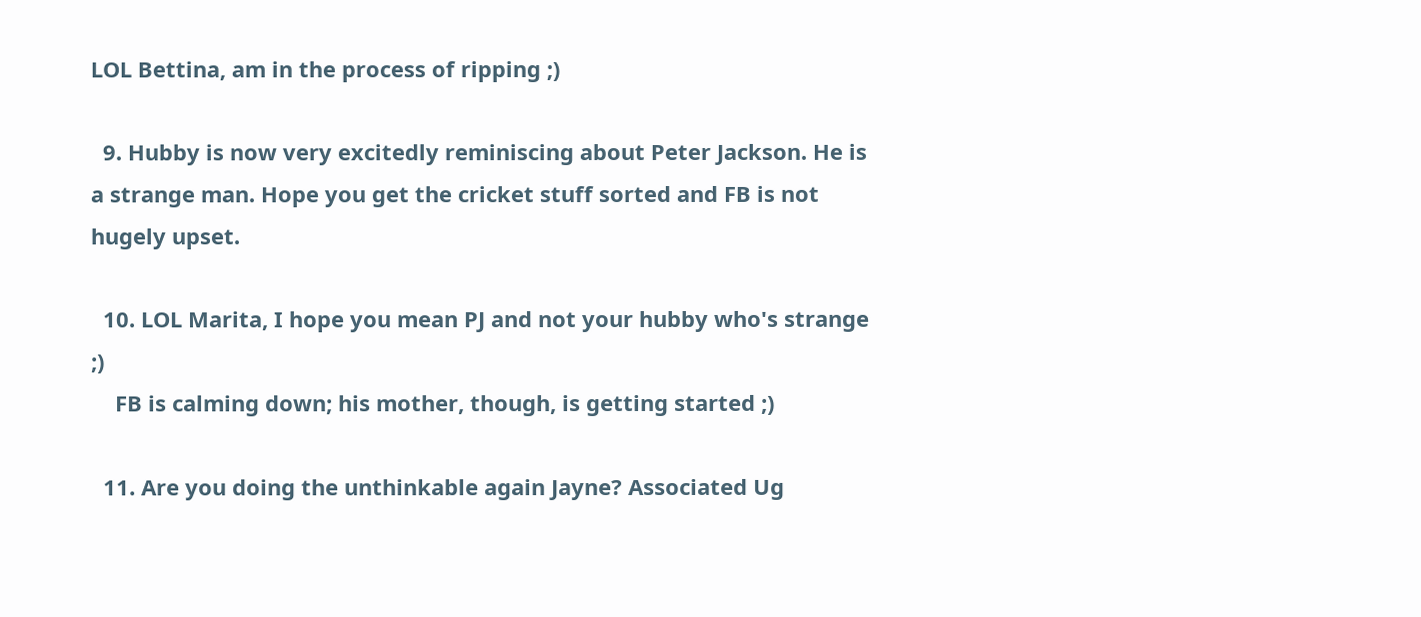LOL Bettina, am in the process of ripping ;)

  9. Hubby is now very excitedly reminiscing about Peter Jackson. He is a strange man. Hope you get the cricket stuff sorted and FB is not hugely upset.

  10. LOL Marita, I hope you mean PJ and not your hubby who's strange ;)
    FB is calming down; his mother, though, is getting started ;)

  11. Are you doing the unthinkable again Jayne? Associated Ug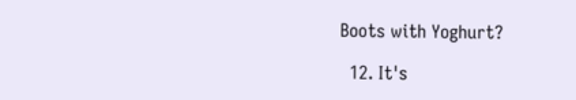Boots with Yoghurt?

  12. It's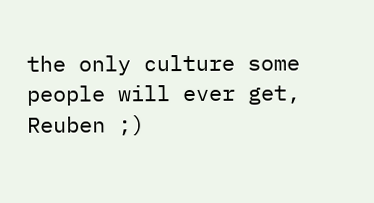the only culture some people will ever get, Reuben ;)